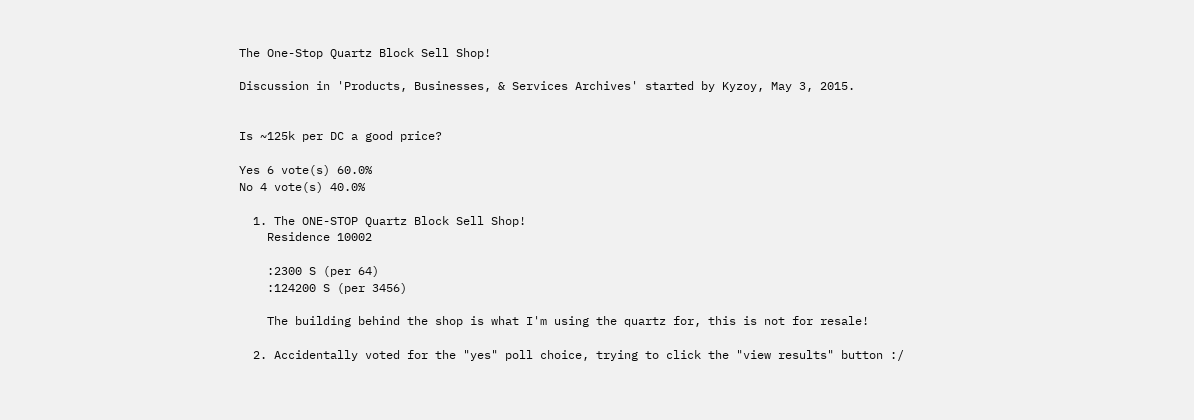The One-Stop Quartz Block Sell Shop!

Discussion in 'Products, Businesses, & Services Archives' started by Kyzoy, May 3, 2015.


Is ~125k per DC a good price?

Yes 6 vote(s) 60.0%
No 4 vote(s) 40.0%

  1. The ONE-STOP Quartz Block Sell Shop!
    Residence 10002

    :2300 S (per 64)
    :124200 S (per 3456)

    The building behind the shop is what I'm using the quartz for, this is not for resale!

  2. Accidentally voted for the "yes" poll choice, trying to click the "view results" button :/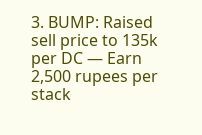3. BUMP: Raised sell price to 135k per DC — Earn 2,500 rupees per stack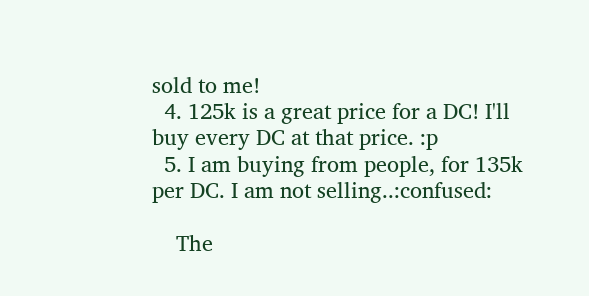sold to me!
  4. 125k is a great price for a DC! I'll buy every DC at that price. :p
  5. I am buying from people, for 135k per DC. I am not selling..:confused:

    The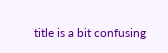title is a bit confusing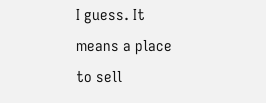I guess. It means a place to sell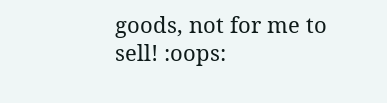goods, not for me to sell! :oops: